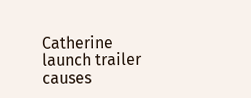Catherine launch trailer causes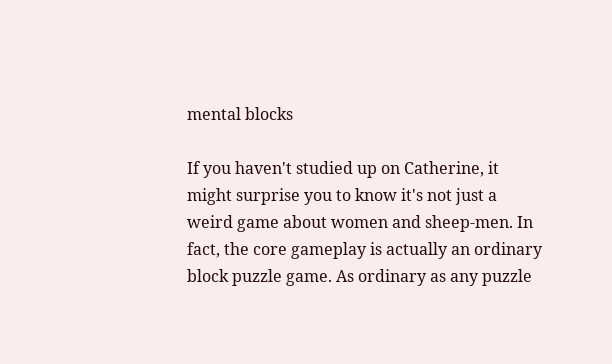mental blocks

If you haven't studied up on Catherine, it might surprise you to know it's not just a weird game about women and sheep-men. In fact, the core gameplay is actually an ordinary block puzzle game. As ordinary as any puzzle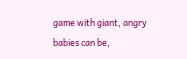game with giant, angry babies can be,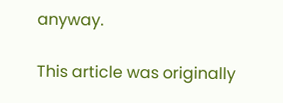anyway.

This article was originally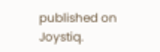published on Joystiq.